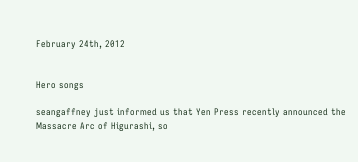February 24th, 2012


Hero songs

seangaffney just informed us that Yen Press recently announced the Massacre Arc of Higurashi, so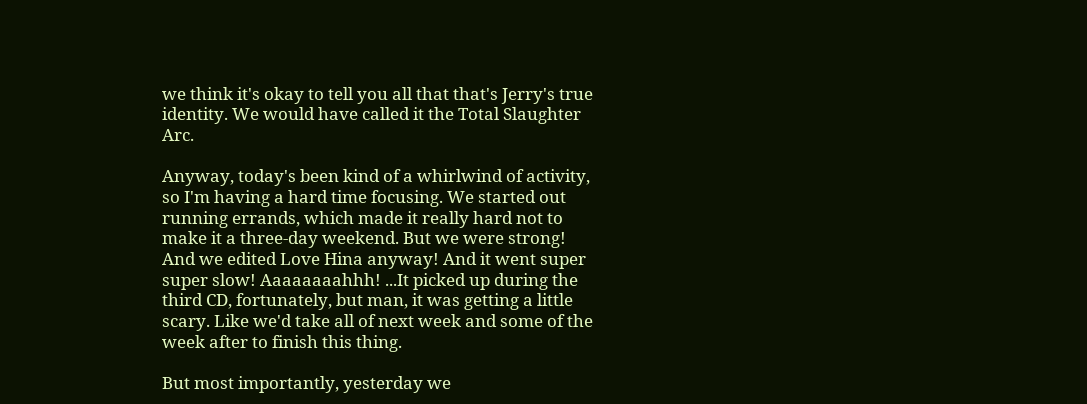we think it's okay to tell you all that that's Jerry's true identity. We would have called it the Total Slaughter Arc.

Anyway, today's been kind of a whirlwind of activity, so I'm having a hard time focusing. We started out running errands, which made it really hard not to make it a three-day weekend. But we were strong! And we edited Love Hina anyway! And it went super super slow! Aaaaaaaahhh! ...It picked up during the third CD, fortunately, but man, it was getting a little scary. Like we'd take all of next week and some of the week after to finish this thing.

But most importantly, yesterday we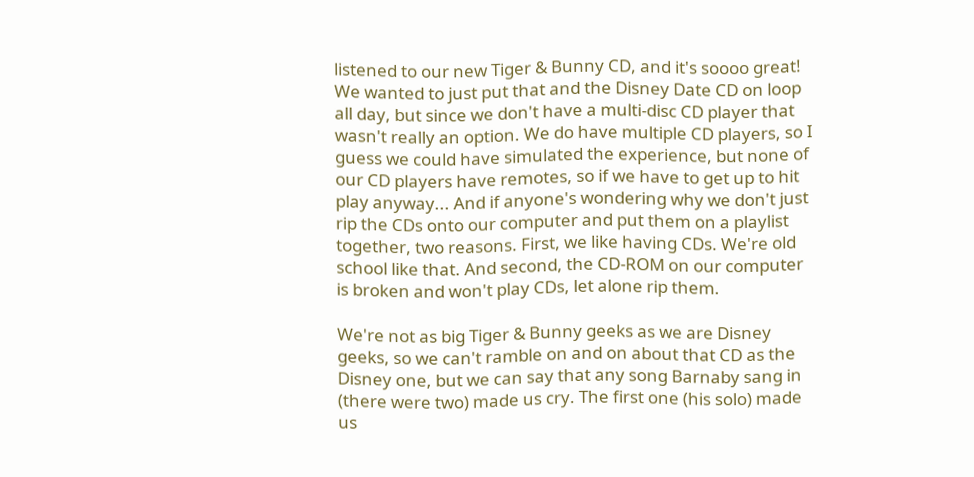listened to our new Tiger & Bunny CD, and it's soooo great! We wanted to just put that and the Disney Date CD on loop all day, but since we don't have a multi-disc CD player that wasn't really an option. We do have multiple CD players, so I guess we could have simulated the experience, but none of our CD players have remotes, so if we have to get up to hit play anyway... And if anyone's wondering why we don't just rip the CDs onto our computer and put them on a playlist together, two reasons. First, we like having CDs. We're old school like that. And second, the CD-ROM on our computer is broken and won't play CDs, let alone rip them.

We're not as big Tiger & Bunny geeks as we are Disney geeks, so we can't ramble on and on about that CD as the Disney one, but we can say that any song Barnaby sang in (there were two) made us cry. The first one (his solo) made us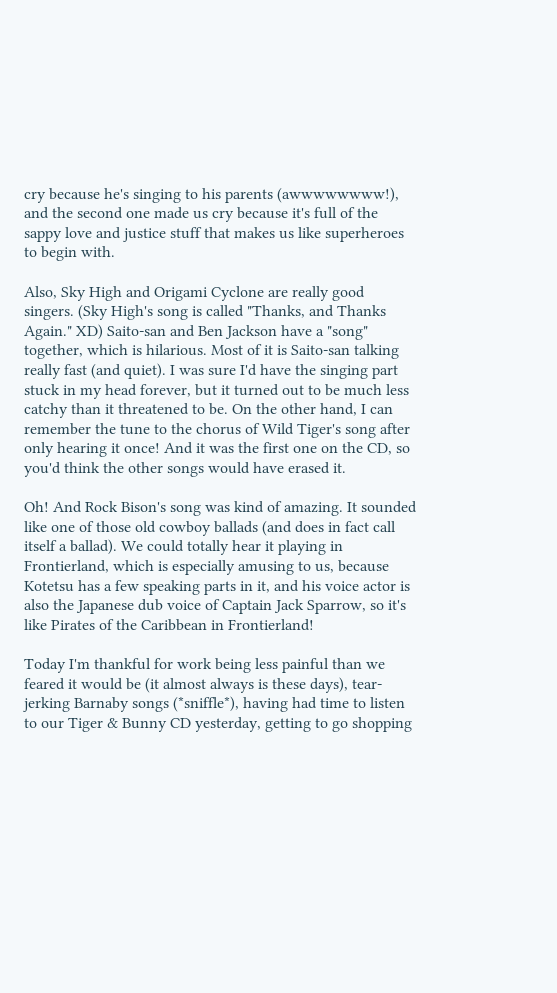cry because he's singing to his parents (awwwwwwww!), and the second one made us cry because it's full of the sappy love and justice stuff that makes us like superheroes to begin with.

Also, Sky High and Origami Cyclone are really good singers. (Sky High's song is called "Thanks, and Thanks Again." XD) Saito-san and Ben Jackson have a "song" together, which is hilarious. Most of it is Saito-san talking really fast (and quiet). I was sure I'd have the singing part stuck in my head forever, but it turned out to be much less catchy than it threatened to be. On the other hand, I can remember the tune to the chorus of Wild Tiger's song after only hearing it once! And it was the first one on the CD, so you'd think the other songs would have erased it.

Oh! And Rock Bison's song was kind of amazing. It sounded like one of those old cowboy ballads (and does in fact call itself a ballad). We could totally hear it playing in Frontierland, which is especially amusing to us, because Kotetsu has a few speaking parts in it, and his voice actor is also the Japanese dub voice of Captain Jack Sparrow, so it's like Pirates of the Caribbean in Frontierland!

Today I'm thankful for work being less painful than we feared it would be (it almost always is these days), tear-jerking Barnaby songs (*sniffle*), having had time to listen to our Tiger & Bunny CD yesterday, getting to go shopping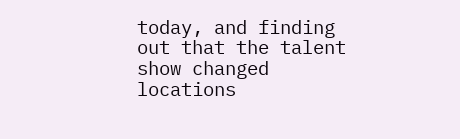today, and finding out that the talent show changed locations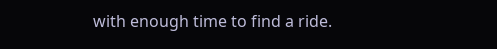with enough time to find a ride.